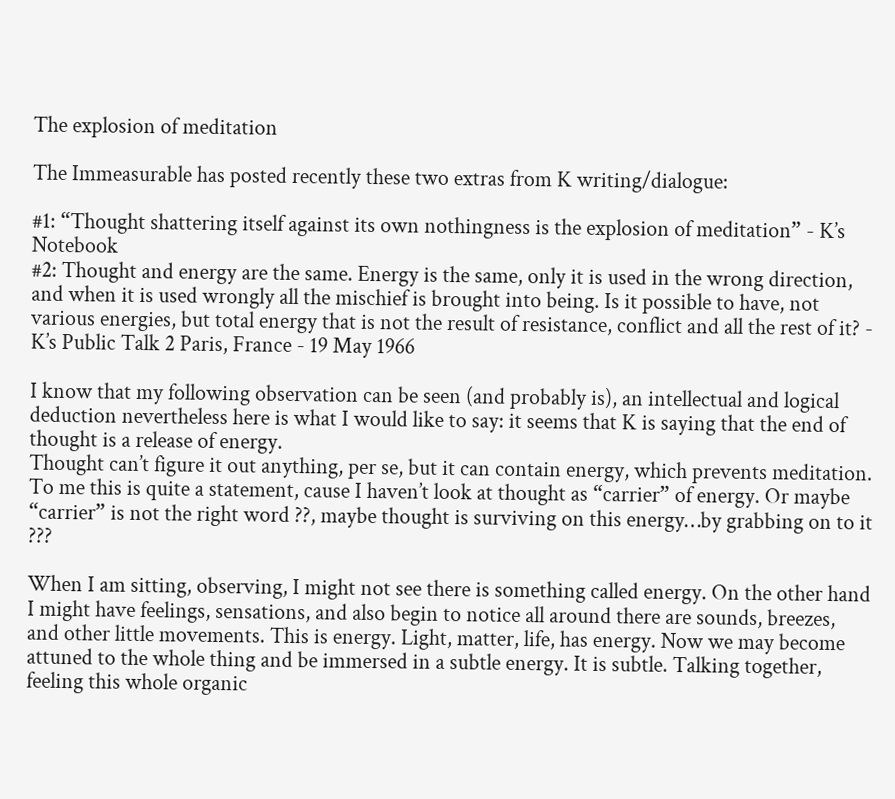The explosion of meditation

The Immeasurable has posted recently these two extras from K writing/dialogue:

#1: “Thought shattering itself against its own nothingness is the explosion of meditation” - K’s Notebook
#2: Thought and energy are the same. Energy is the same, only it is used in the wrong direction, and when it is used wrongly all the mischief is brought into being. Is it possible to have, not various energies, but total energy that is not the result of resistance, conflict and all the rest of it? - K’s Public Talk 2 Paris, France - 19 May 1966

I know that my following observation can be seen (and probably is), an intellectual and logical deduction nevertheless here is what I would like to say: it seems that K is saying that the end of thought is a release of energy.
Thought can’t figure it out anything, per se, but it can contain energy, which prevents meditation. To me this is quite a statement, cause I haven’t look at thought as “carrier” of energy. Or maybe “carrier” is not the right word ??, maybe thought is surviving on this energy…by grabbing on to it ???

When I am sitting, observing, I might not see there is something called energy. On the other hand I might have feelings, sensations, and also begin to notice all around there are sounds, breezes, and other little movements. This is energy. Light, matter, life, has energy. Now we may become attuned to the whole thing and be immersed in a subtle energy. It is subtle. Talking together, feeling this whole organic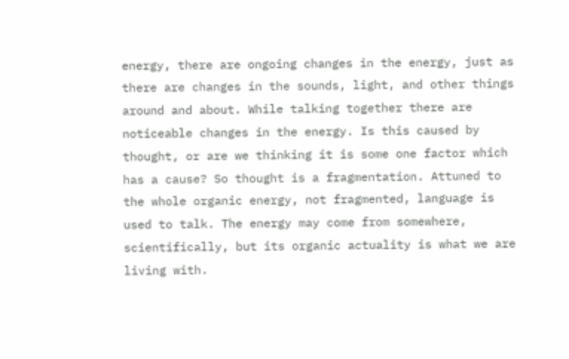energy, there are ongoing changes in the energy, just as there are changes in the sounds, light, and other things around and about. While talking together there are noticeable changes in the energy. Is this caused by thought, or are we thinking it is some one factor which has a cause? So thought is a fragmentation. Attuned to the whole organic energy, not fragmented, language is used to talk. The energy may come from somewhere, scientifically, but its organic actuality is what we are living with.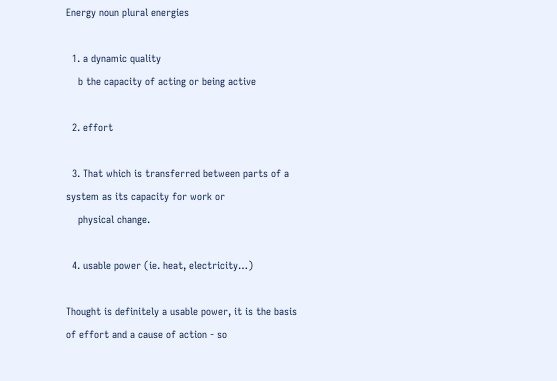Energy noun plural energies

  1. a dynamic quality
    b the capacity of acting or being active

  2. effort

  3. That which is transferred between parts of a system as its capacity for work or
    physical change.

  4. usable power (ie. heat, electricity…)

Thought is definitely a usable power, it is the basis of effort and a cause of action - so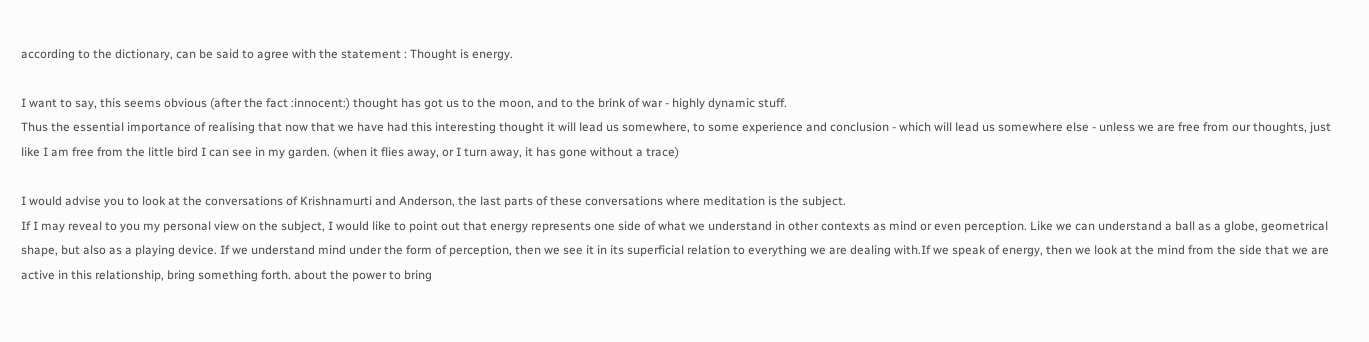according to the dictionary, can be said to agree with the statement : Thought is energy.

I want to say, this seems obvious (after the fact :innocent:) thought has got us to the moon, and to the brink of war - highly dynamic stuff.
Thus the essential importance of realising that now that we have had this interesting thought it will lead us somewhere, to some experience and conclusion - which will lead us somewhere else - unless we are free from our thoughts, just like I am free from the little bird I can see in my garden. (when it flies away, or I turn away, it has gone without a trace)

I would advise you to look at the conversations of Krishnamurti and Anderson, the last parts of these conversations where meditation is the subject.
If I may reveal to you my personal view on the subject, I would like to point out that energy represents one side of what we understand in other contexts as mind or even perception. Like we can understand a ball as a globe, geometrical shape, but also as a playing device. If we understand mind under the form of perception, then we see it in its superficial relation to everything we are dealing with.If we speak of energy, then we look at the mind from the side that we are active in this relationship, bring something forth. about the power to bring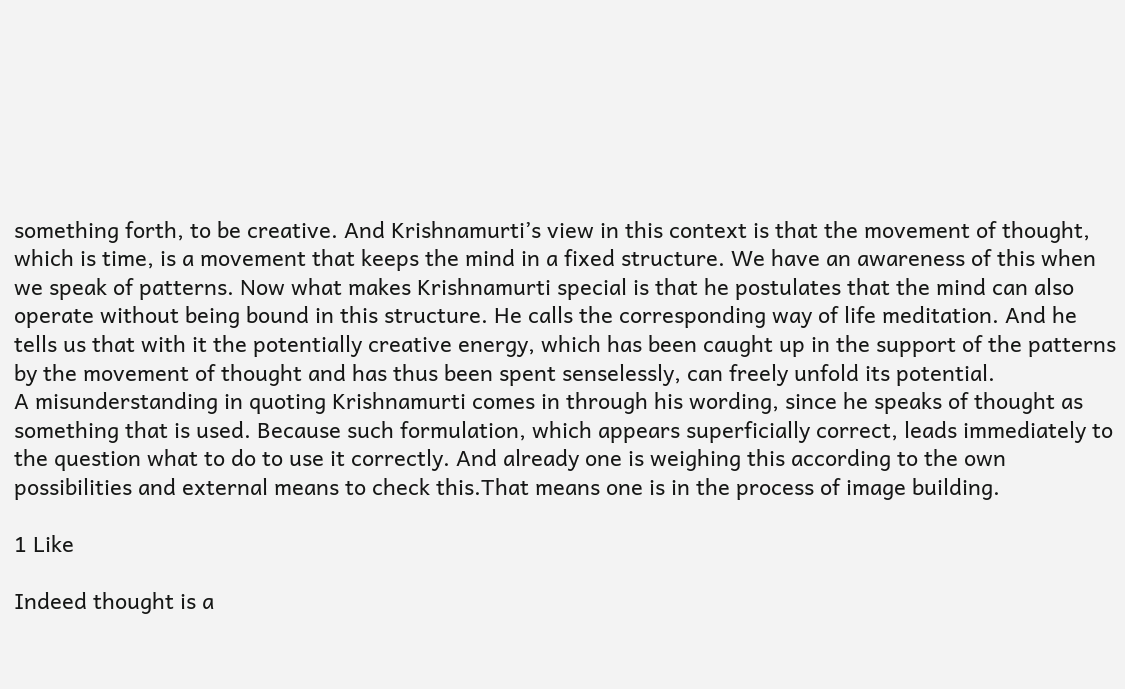something forth, to be creative. And Krishnamurti’s view in this context is that the movement of thought, which is time, is a movement that keeps the mind in a fixed structure. We have an awareness of this when we speak of patterns. Now what makes Krishnamurti special is that he postulates that the mind can also operate without being bound in this structure. He calls the corresponding way of life meditation. And he tells us that with it the potentially creative energy, which has been caught up in the support of the patterns by the movement of thought and has thus been spent senselessly, can freely unfold its potential.
A misunderstanding in quoting Krishnamurti comes in through his wording, since he speaks of thought as something that is used. Because such formulation, which appears superficially correct, leads immediately to the question what to do to use it correctly. And already one is weighing this according to the own possibilities and external means to check this.That means one is in the process of image building.

1 Like

Indeed thought is a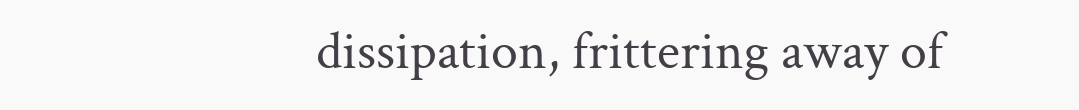dissipation, frittering away of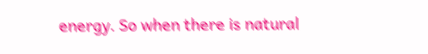energy. So when there is natural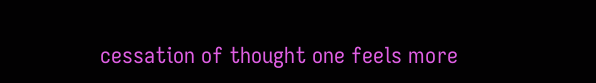cessation of thought one feels more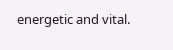energetic and vital.